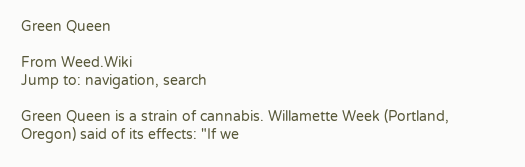Green Queen

From Weed.Wiki
Jump to: navigation, search

Green Queen is a strain of cannabis. Willamette Week (Portland, Oregon) said of its effects: "If we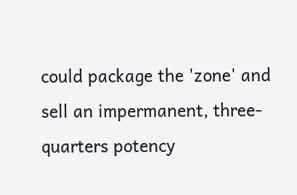could package the 'zone' and sell an impermanent, three-quarters potency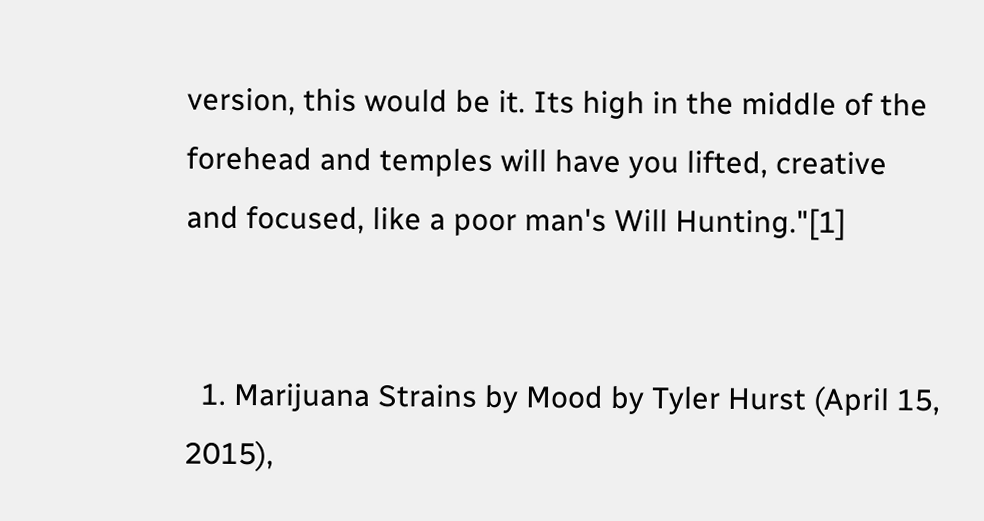version, this would be it. Its high in the middle of the forehead and temples will have you lifted, creative and focused, like a poor man's Will Hunting."[1]


  1. Marijuana Strains by Mood by Tyler Hurst (April 15, 2015),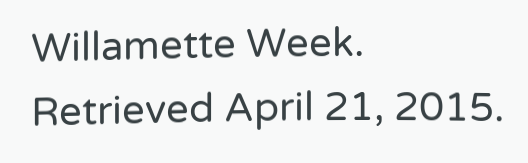Willamette Week. Retrieved April 21, 2015.